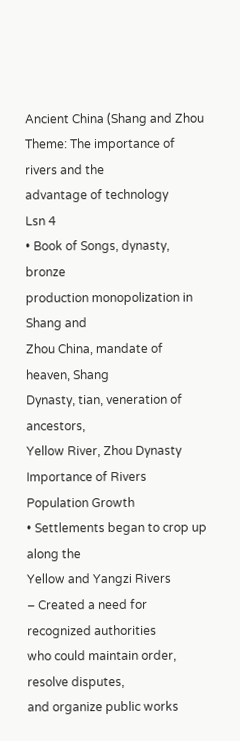Ancient China (Shang and Zhou
Theme: The importance of rivers and the
advantage of technology
Lsn 4
• Book of Songs, dynasty, bronze
production monopolization in Shang and
Zhou China, mandate of heaven, Shang
Dynasty, tian, veneration of ancestors,
Yellow River, Zhou Dynasty
Importance of Rivers
Population Growth
• Settlements began to crop up along the
Yellow and Yangzi Rivers
– Created a need for recognized authorities
who could maintain order, resolve disputes,
and organize public works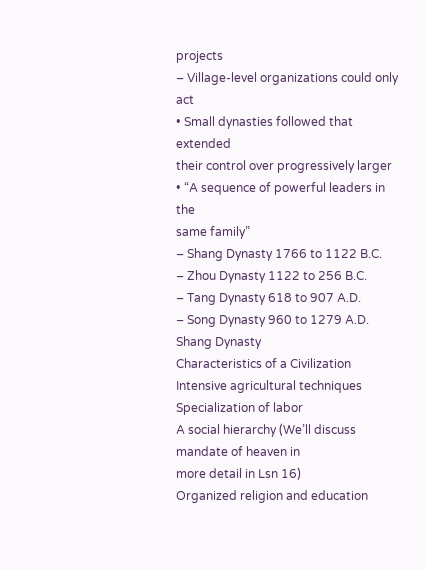projects
– Village-level organizations could only act
• Small dynasties followed that extended
their control over progressively larger
• “A sequence of powerful leaders in the
same family”
– Shang Dynasty 1766 to 1122 B.C.
– Zhou Dynasty 1122 to 256 B.C.
– Tang Dynasty 618 to 907 A.D.
– Song Dynasty 960 to 1279 A.D.
Shang Dynasty
Characteristics of a Civilization
Intensive agricultural techniques
Specialization of labor
A social hierarchy (We’ll discuss mandate of heaven in
more detail in Lsn 16)
Organized religion and education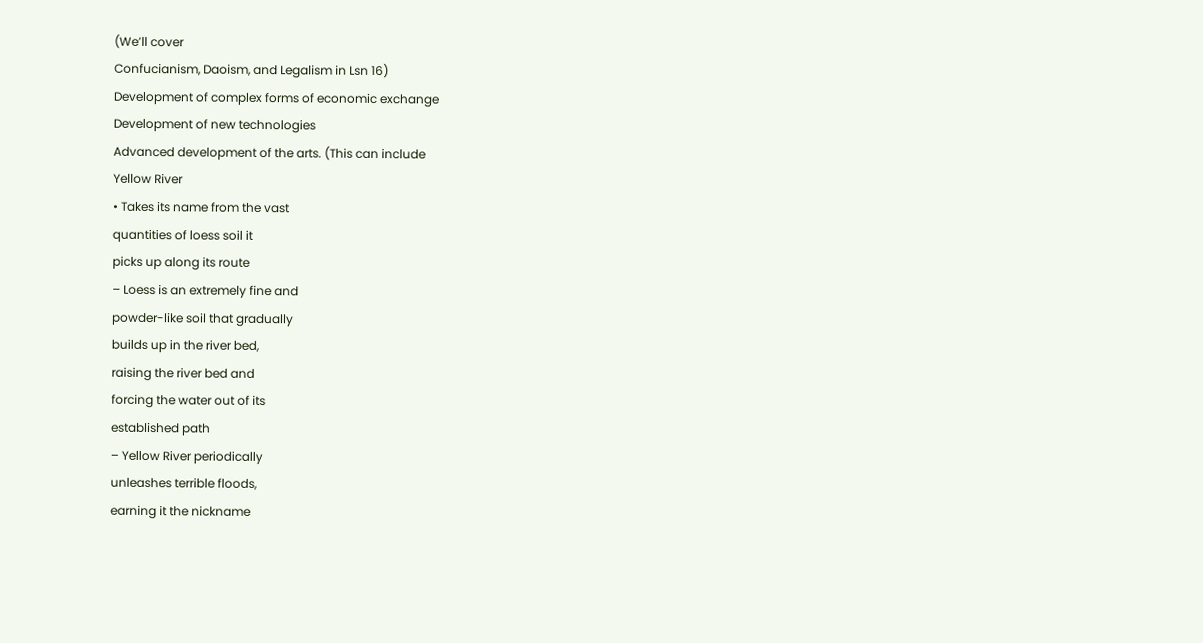(We’ll cover
Confucianism, Daoism, and Legalism in Lsn 16)
Development of complex forms of economic exchange
Development of new technologies
Advanced development of the arts. (This can include
Yellow River
• Takes its name from the vast
quantities of loess soil it
picks up along its route
– Loess is an extremely fine and
powder-like soil that gradually
builds up in the river bed,
raising the river bed and
forcing the water out of its
established path
– Yellow River periodically
unleashes terrible floods,
earning it the nickname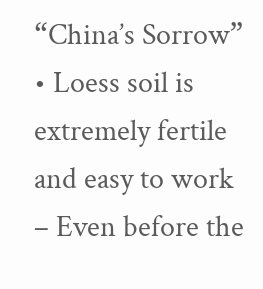“China’s Sorrow”
• Loess soil is
extremely fertile
and easy to work
– Even before the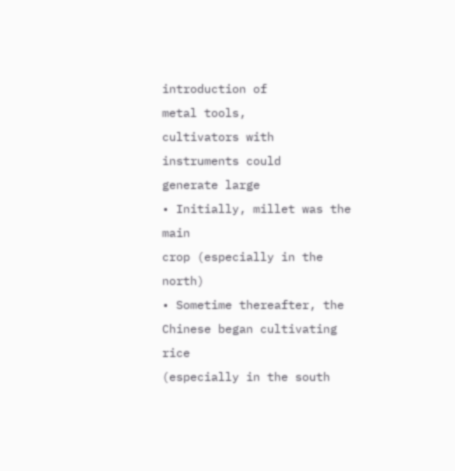introduction of
metal tools,
cultivators with
instruments could
generate large
• Initially, millet was the main
crop (especially in the north)
• Sometime thereafter, the
Chinese began cultivating rice
(especially in the south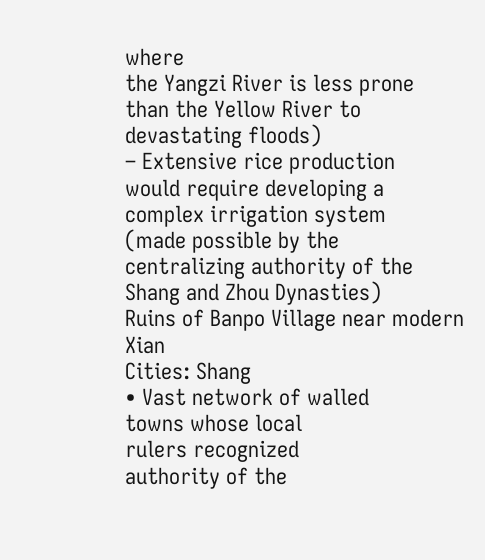where
the Yangzi River is less prone
than the Yellow River to
devastating floods)
– Extensive rice production
would require developing a
complex irrigation system
(made possible by the
centralizing authority of the
Shang and Zhou Dynasties)
Ruins of Banpo Village near modern Xian
Cities: Shang
• Vast network of walled
towns whose local
rulers recognized
authority of the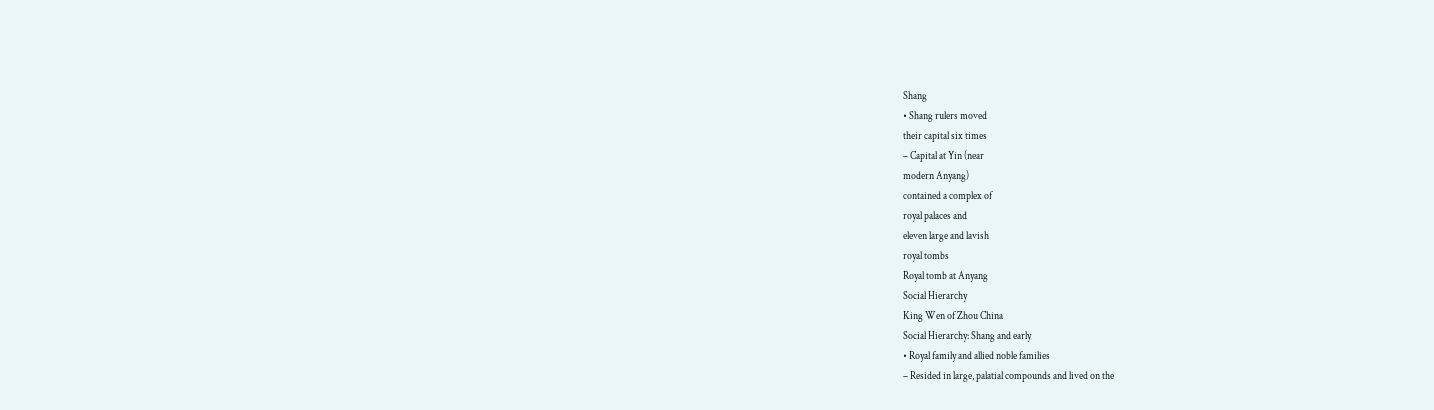Shang
• Shang rulers moved
their capital six times
– Capital at Yin (near
modern Anyang)
contained a complex of
royal palaces and
eleven large and lavish
royal tombs
Royal tomb at Anyang
Social Hierarchy
King Wen of Zhou China
Social Hierarchy: Shang and early
• Royal family and allied noble families
– Resided in large, palatial compounds and lived on the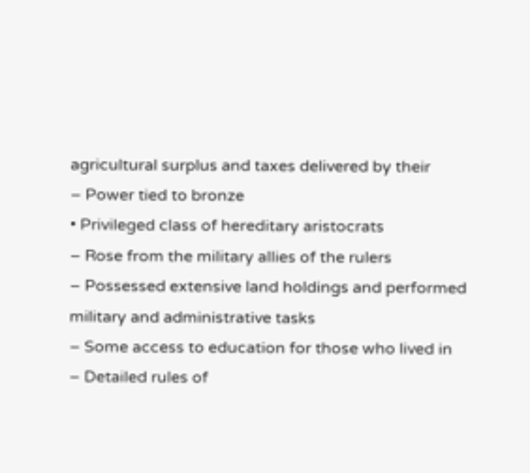agricultural surplus and taxes delivered by their
– Power tied to bronze
• Privileged class of hereditary aristocrats
– Rose from the military allies of the rulers
– Possessed extensive land holdings and performed
military and administrative tasks
– Some access to education for those who lived in
– Detailed rules of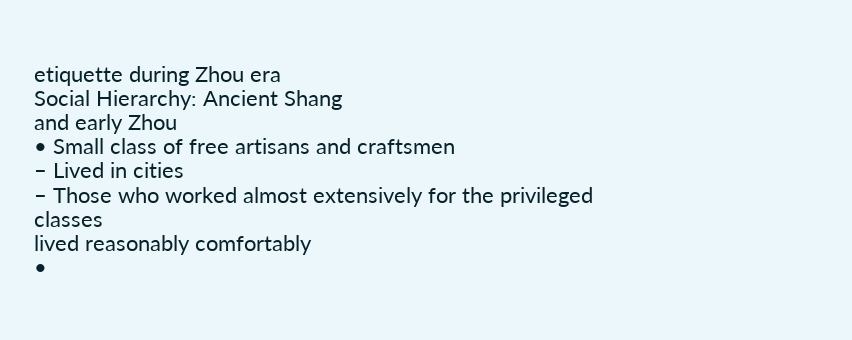etiquette during Zhou era
Social Hierarchy: Ancient Shang
and early Zhou
• Small class of free artisans and craftsmen
– Lived in cities
– Those who worked almost extensively for the privileged classes
lived reasonably comfortably
•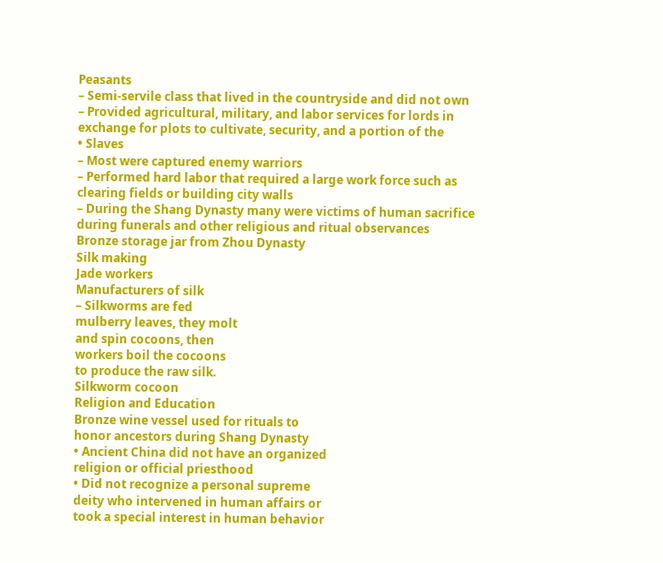Peasants
– Semi-servile class that lived in the countryside and did not own
– Provided agricultural, military, and labor services for lords in
exchange for plots to cultivate, security, and a portion of the
• Slaves
– Most were captured enemy warriors
– Performed hard labor that required a large work force such as
clearing fields or building city walls
– During the Shang Dynasty many were victims of human sacrifice
during funerals and other religious and ritual observances
Bronze storage jar from Zhou Dynasty
Silk making
Jade workers
Manufacturers of silk
– Silkworms are fed
mulberry leaves, they molt
and spin cocoons, then
workers boil the cocoons
to produce the raw silk.
Silkworm cocoon
Religion and Education
Bronze wine vessel used for rituals to
honor ancestors during Shang Dynasty
• Ancient China did not have an organized
religion or official priesthood
• Did not recognize a personal supreme
deity who intervened in human affairs or
took a special interest in human behavior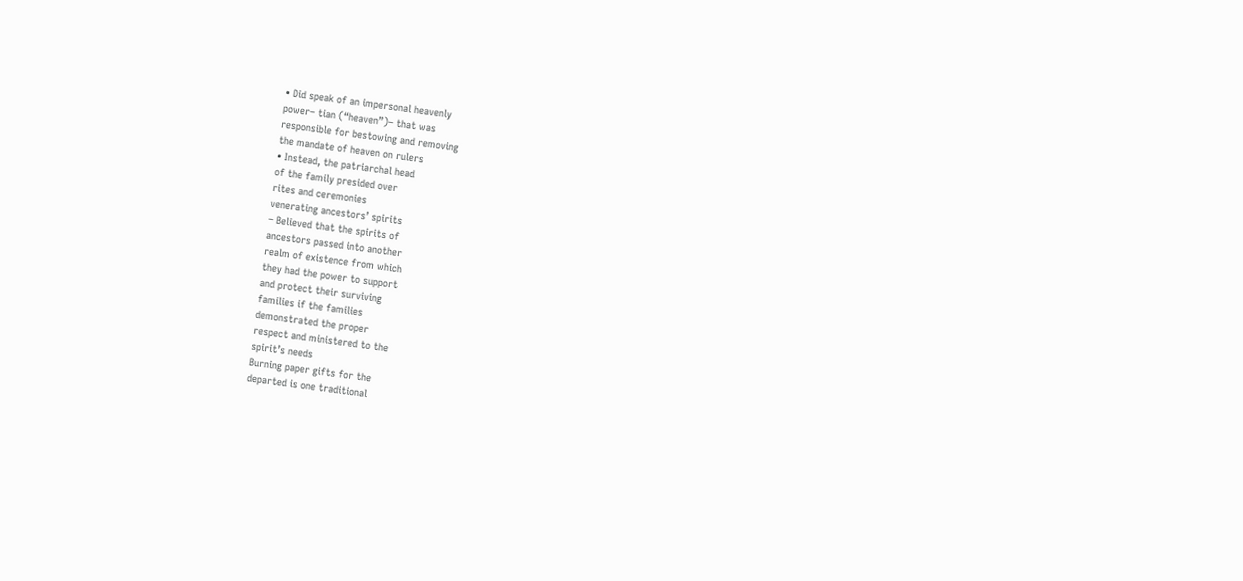• Did speak of an impersonal heavenly
power– tian (“heaven”)– that was
responsible for bestowing and removing
the mandate of heaven on rulers
• Instead, the patriarchal head
of the family presided over
rites and ceremonies
venerating ancestors’ spirits
– Believed that the spirits of
ancestors passed into another
realm of existence from which
they had the power to support
and protect their surviving
families if the families
demonstrated the proper
respect and ministered to the
spirit’s needs
Burning paper gifts for the
departed is one traditional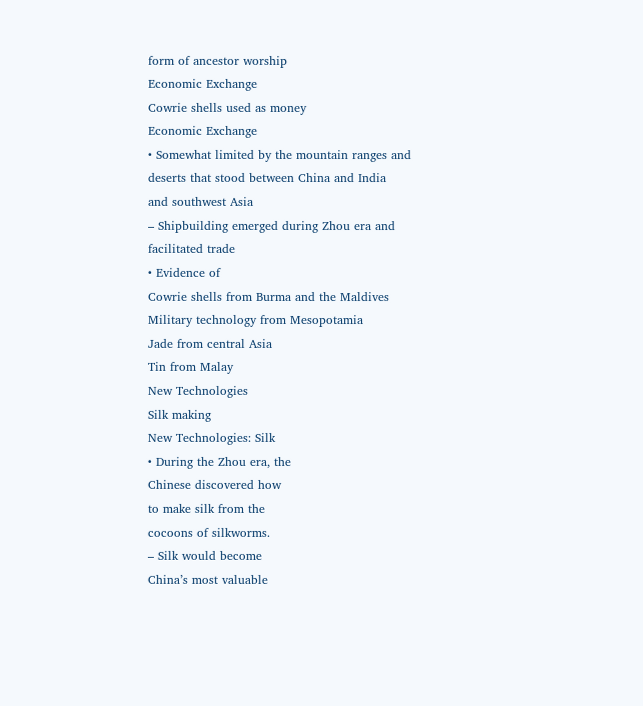form of ancestor worship
Economic Exchange
Cowrie shells used as money
Economic Exchange
• Somewhat limited by the mountain ranges and
deserts that stood between China and India
and southwest Asia
– Shipbuilding emerged during Zhou era and
facilitated trade
• Evidence of
Cowrie shells from Burma and the Maldives
Military technology from Mesopotamia
Jade from central Asia
Tin from Malay
New Technologies
Silk making
New Technologies: Silk
• During the Zhou era, the
Chinese discovered how
to make silk from the
cocoons of silkworms.
– Silk would become
China’s most valuable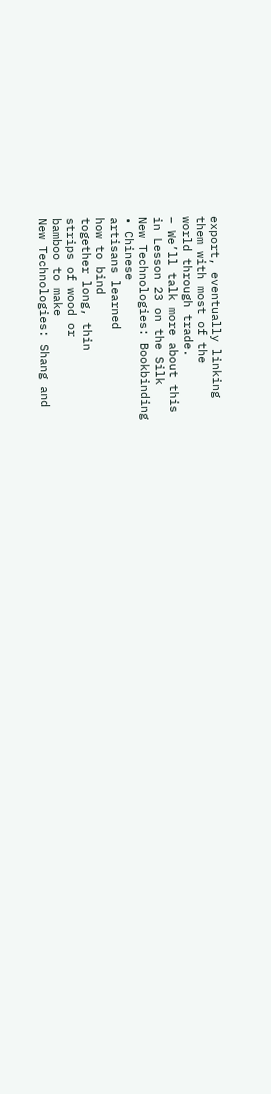export, eventually linking
them with most of the
world through trade.
– We’ll talk more about this
in Lesson 23 on the Silk
New Technologies: Bookbinding
• Chinese
artisans learned
how to bind
together long, thin
strips of wood or
bamboo to make
New Technologies: Shang and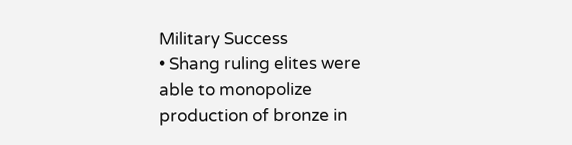Military Success
• Shang ruling elites were
able to monopolize
production of bronze in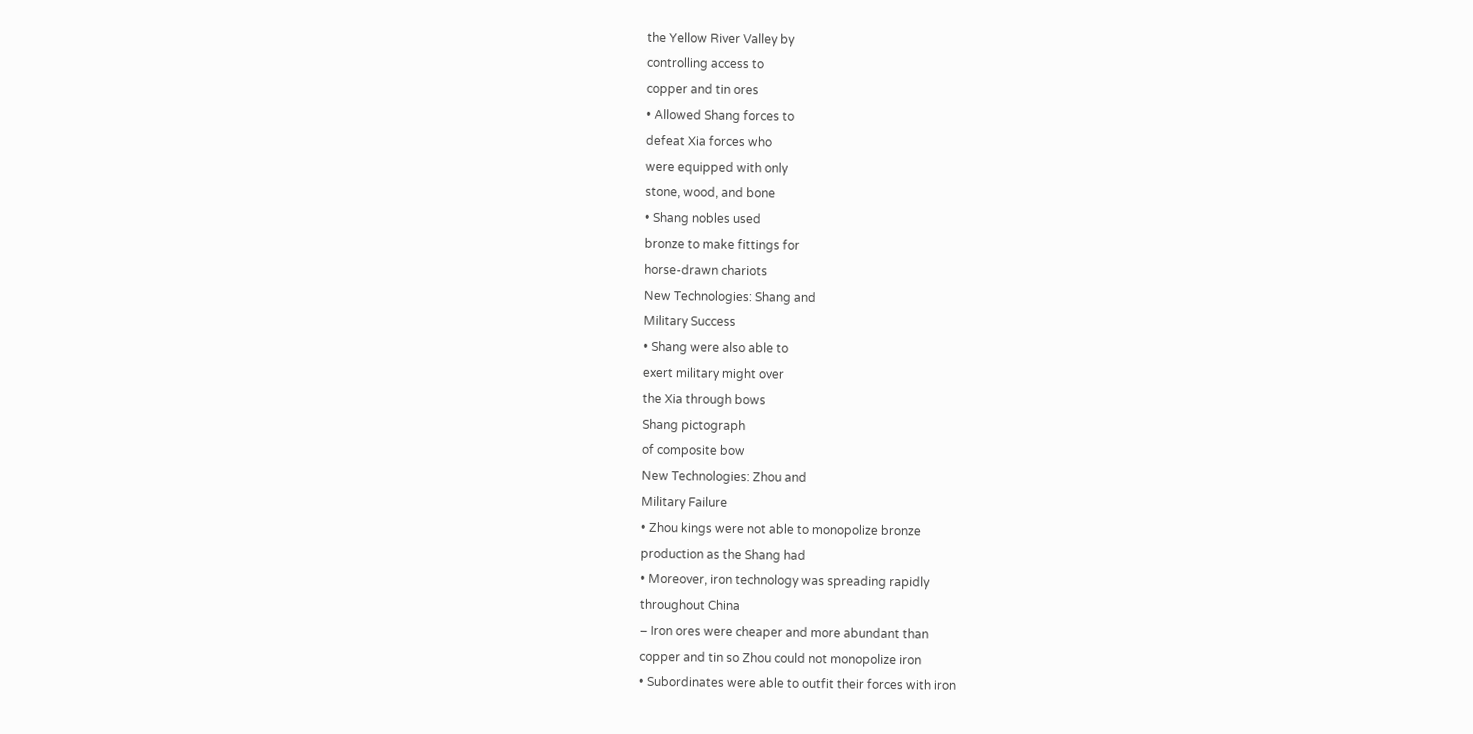the Yellow River Valley by
controlling access to
copper and tin ores
• Allowed Shang forces to
defeat Xia forces who
were equipped with only
stone, wood, and bone
• Shang nobles used
bronze to make fittings for
horse-drawn chariots
New Technologies: Shang and
Military Success
• Shang were also able to
exert military might over
the Xia through bows
Shang pictograph
of composite bow
New Technologies: Zhou and
Military Failure
• Zhou kings were not able to monopolize bronze
production as the Shang had
• Moreover, iron technology was spreading rapidly
throughout China
– Iron ores were cheaper and more abundant than
copper and tin so Zhou could not monopolize iron
• Subordinates were able to outfit their forces with iron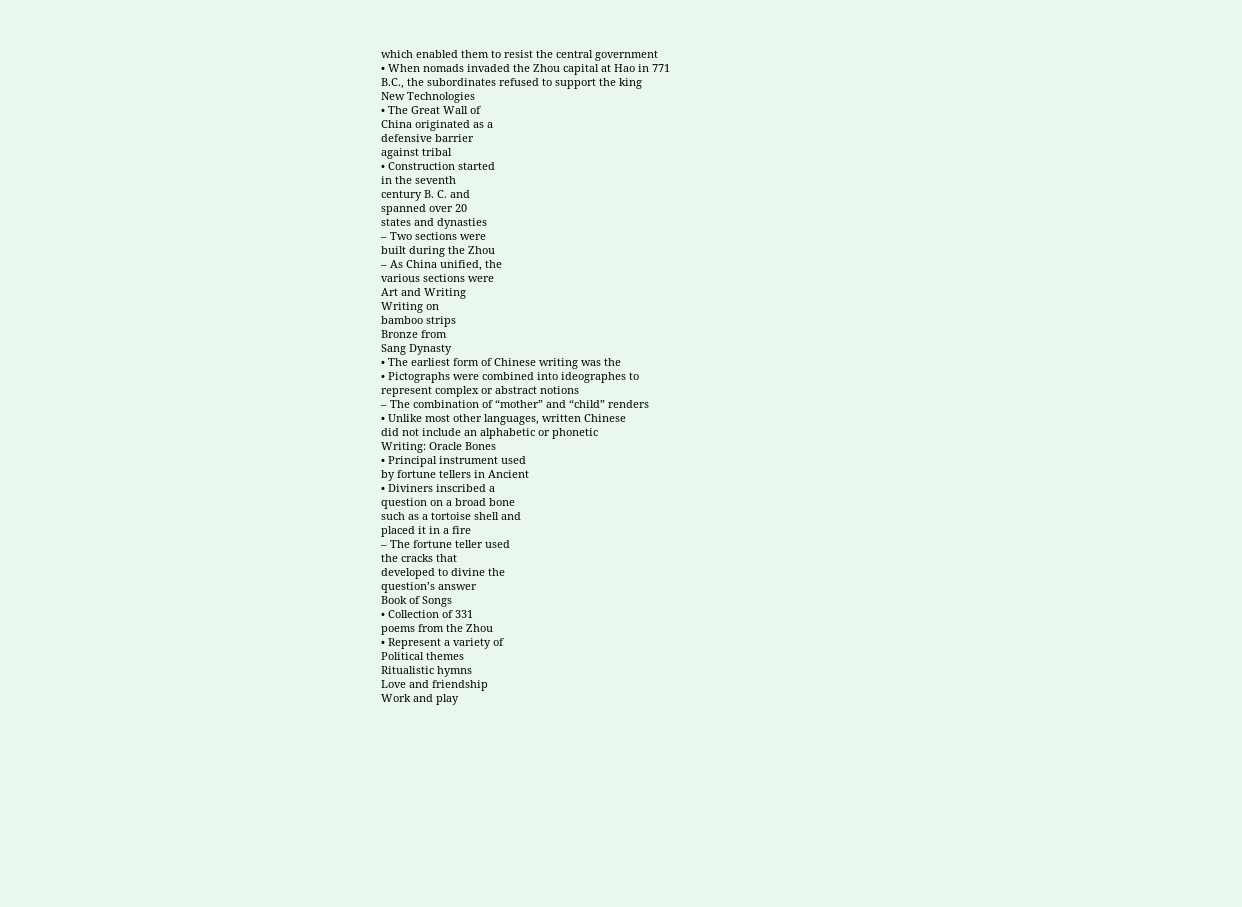which enabled them to resist the central government
• When nomads invaded the Zhou capital at Hao in 771
B.C., the subordinates refused to support the king
New Technologies
• The Great Wall of
China originated as a
defensive barrier
against tribal
• Construction started
in the seventh
century B. C. and
spanned over 20
states and dynasties
– Two sections were
built during the Zhou
– As China unified, the
various sections were
Art and Writing
Writing on
bamboo strips
Bronze from
Sang Dynasty
• The earliest form of Chinese writing was the
• Pictographs were combined into ideographes to
represent complex or abstract notions
– The combination of “mother” and “child” renders
• Unlike most other languages, written Chinese
did not include an alphabetic or phonetic
Writing: Oracle Bones
• Principal instrument used
by fortune tellers in Ancient
• Diviners inscribed a
question on a broad bone
such as a tortoise shell and
placed it in a fire
– The fortune teller used
the cracks that
developed to divine the
question’s answer
Book of Songs
• Collection of 331
poems from the Zhou
• Represent a variety of
Political themes
Ritualistic hymns
Love and friendship
Work and play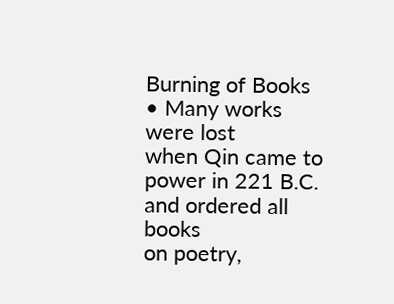Burning of Books
• Many works were lost
when Qin came to
power in 221 B.C.
and ordered all books
on poetry,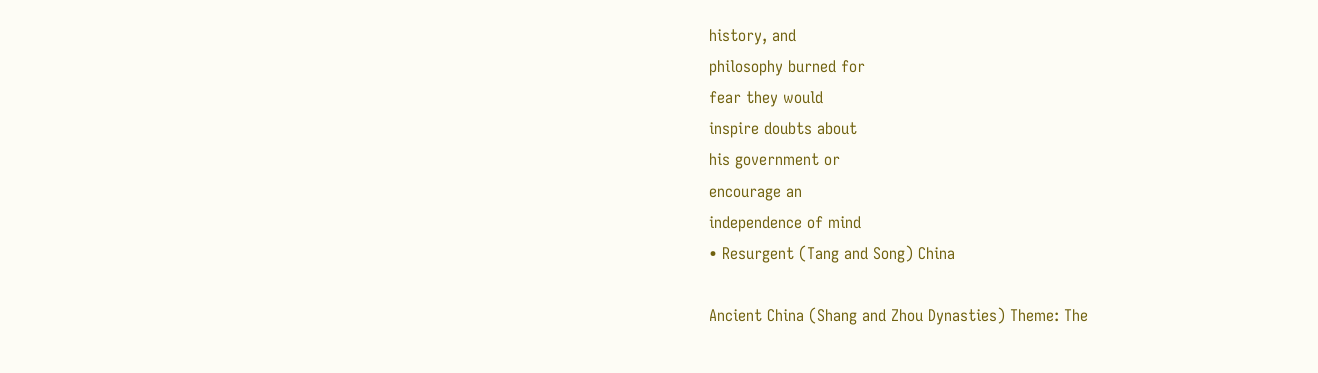history, and
philosophy burned for
fear they would
inspire doubts about
his government or
encourage an
independence of mind
• Resurgent (Tang and Song) China

Ancient China (Shang and Zhou Dynasties) Theme: The